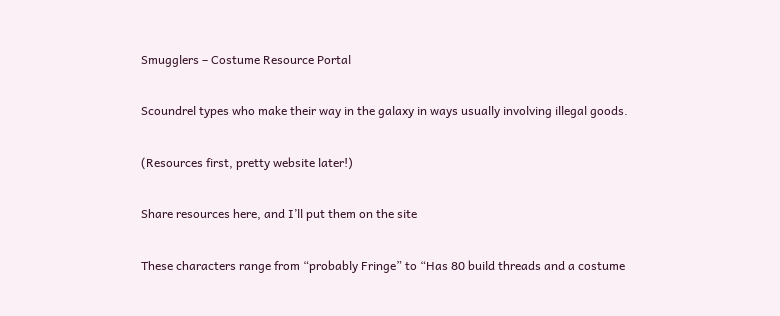Smugglers – Costume Resource Portal

Scoundrel types who make their way in the galaxy in ways usually involving illegal goods.

(Resources first, pretty website later!)

Share resources here, and I’ll put them on the site

These characters range from “probably Fringe” to “Has 80 build threads and a costume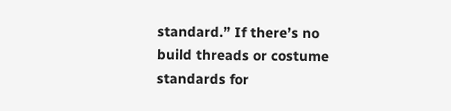standard.” If there’s no build threads or costume standards for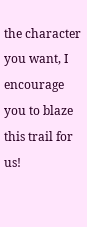the character you want, I encourage you to blaze this trail for us!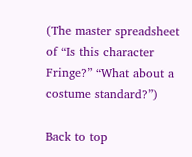(The master spreadsheet of “Is this character Fringe?” “What about a costume standard?”)

Back to top